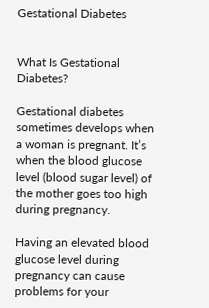Gestational Diabetes


What Is Gestational Diabetes?

Gestational diabetes sometimes develops when a woman is pregnant. It’s when the blood glucose level (blood sugar level) of the mother goes too high during pregnancy.

Having an elevated blood glucose level during pregnancy can cause problems for your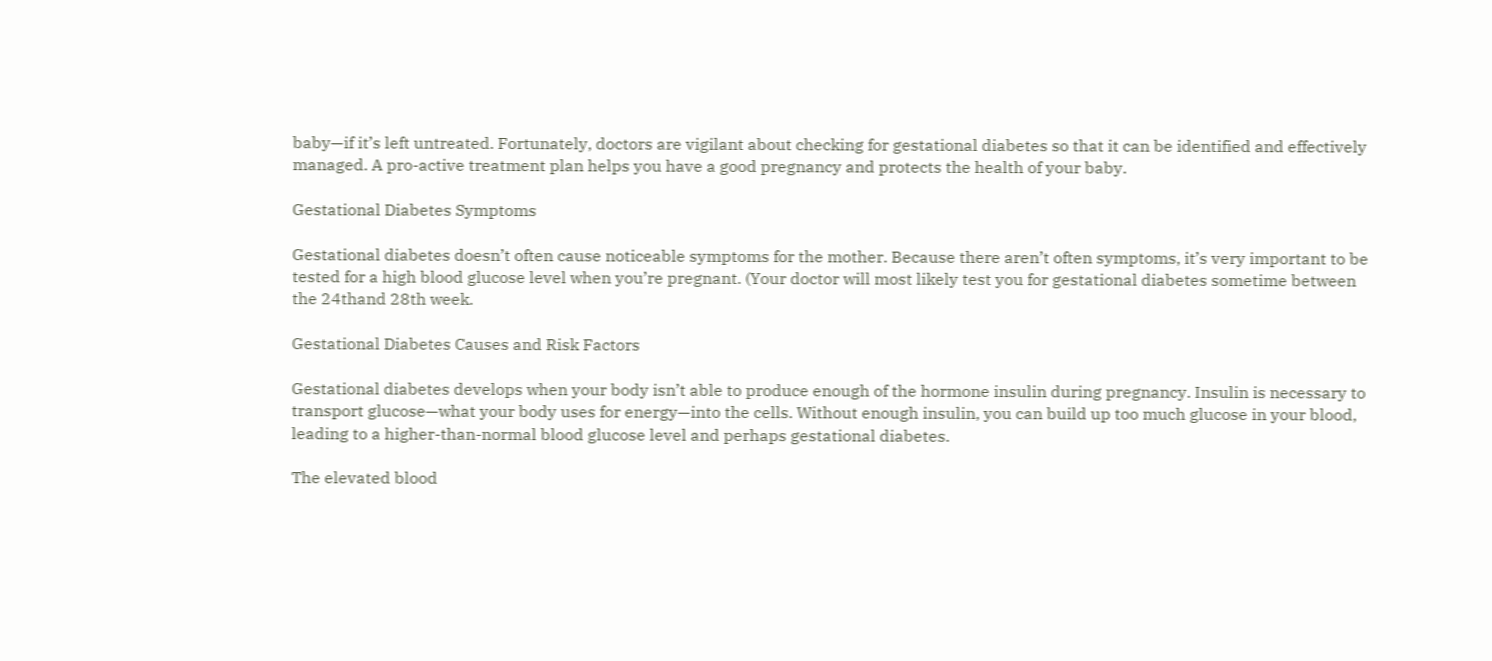baby—if it’s left untreated. Fortunately, doctors are vigilant about checking for gestational diabetes so that it can be identified and effectively managed. A pro-active treatment plan helps you have a good pregnancy and protects the health of your baby.

Gestational Diabetes Symptoms

Gestational diabetes doesn’t often cause noticeable symptoms for the mother. Because there aren’t often symptoms, it’s very important to be tested for a high blood glucose level when you’re pregnant. (Your doctor will most likely test you for gestational diabetes sometime between the 24thand 28th week.

Gestational Diabetes Causes and Risk Factors

Gestational diabetes develops when your body isn’t able to produce enough of the hormone insulin during pregnancy. Insulin is necessary to transport glucose—what your body uses for energy—into the cells. Without enough insulin, you can build up too much glucose in your blood, leading to a higher-than-normal blood glucose level and perhaps gestational diabetes.

The elevated blood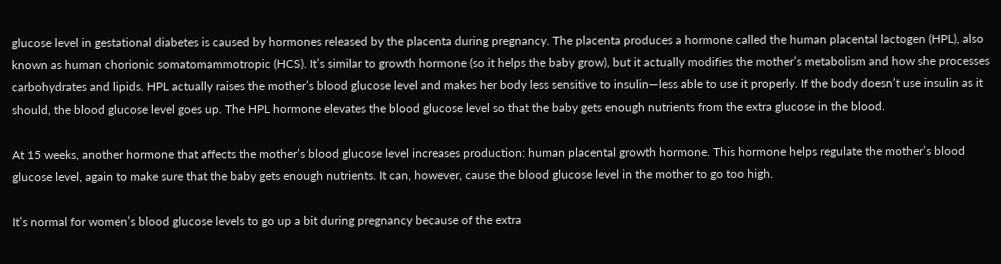glucose level in gestational diabetes is caused by hormones released by the placenta during pregnancy. The placenta produces a hormone called the human placental lactogen (HPL), also known as human chorionic somatomammotropic (HCS). It’s similar to growth hormone (so it helps the baby grow), but it actually modifies the mother’s metabolism and how she processes carbohydrates and lipids. HPL actually raises the mother’s blood glucose level and makes her body less sensitive to insulin—less able to use it properly. If the body doesn’t use insulin as it should, the blood glucose level goes up. The HPL hormone elevates the blood glucose level so that the baby gets enough nutrients from the extra glucose in the blood.

At 15 weeks, another hormone that affects the mother’s blood glucose level increases production: human placental growth hormone. This hormone helps regulate the mother’s blood glucose level, again to make sure that the baby gets enough nutrients. It can, however, cause the blood glucose level in the mother to go too high.

It’s normal for women’s blood glucose levels to go up a bit during pregnancy because of the extra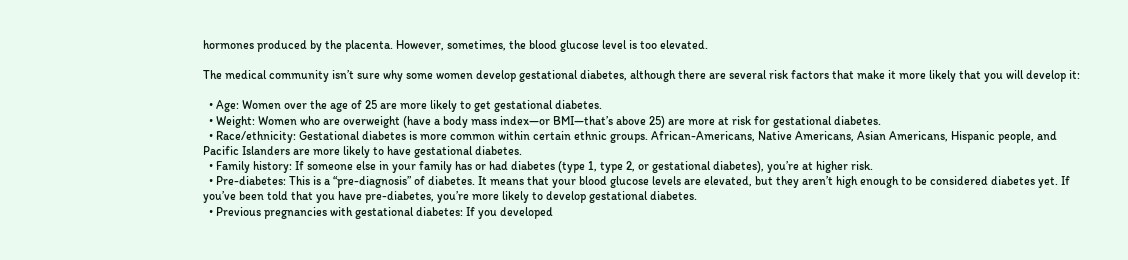hormones produced by the placenta. However, sometimes, the blood glucose level is too elevated.

The medical community isn’t sure why some women develop gestational diabetes, although there are several risk factors that make it more likely that you will develop it:

  • Age: Women over the age of 25 are more likely to get gestational diabetes.
  • Weight: Women who are overweight (have a body mass index—or BMI—that’s above 25) are more at risk for gestational diabetes.
  • Race/ethnicity: Gestational diabetes is more common within certain ethnic groups. African-Americans, Native Americans, Asian Americans, Hispanic people, and Pacific Islanders are more likely to have gestational diabetes.
  • Family history: If someone else in your family has or had diabetes (type 1, type 2, or gestational diabetes), you’re at higher risk.
  • Pre-diabetes: This is a “pre-diagnosis” of diabetes. It means that your blood glucose levels are elevated, but they aren’t high enough to be considered diabetes yet. If you’ve been told that you have pre-diabetes, you’re more likely to develop gestational diabetes.
  • Previous pregnancies with gestational diabetes: If you developed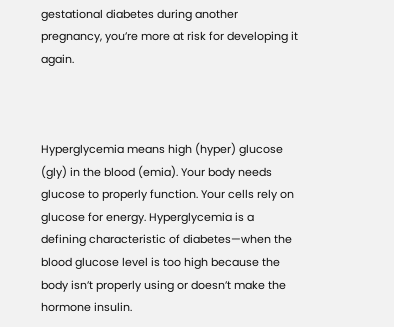gestational diabetes during another pregnancy, you’re more at risk for developing it again.



Hyperglycemia means high (hyper) glucose (gly) in the blood (emia). Your body needs glucose to properly function. Your cells rely on glucose for energy. Hyperglycemia is a defining characteristic of diabetes—when the blood glucose level is too high because the body isn’t properly using or doesn’t make the hormone insulin.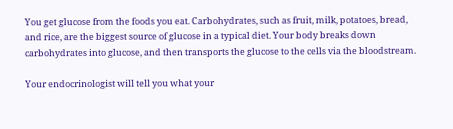You get glucose from the foods you eat. Carbohydrates, such as fruit, milk, potatoes, bread, and rice, are the biggest source of glucose in a typical diet. Your body breaks down carbohydrates into glucose, and then transports the glucose to the cells via the bloodstream.

Your endocrinologist will tell you what your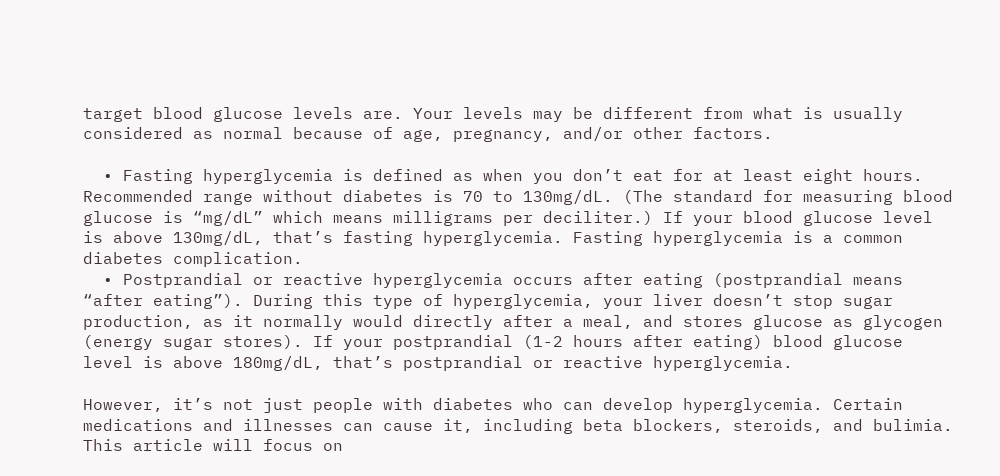target blood glucose levels are. Your levels may be different from what is usually considered as normal because of age, pregnancy, and/or other factors.

  • Fasting hyperglycemia is defined as when you don’t eat for at least eight hours. Recommended range without diabetes is 70 to 130mg/dL. (The standard for measuring blood glucose is “mg/dL” which means milligrams per deciliter.) If your blood glucose level is above 130mg/dL, that’s fasting hyperglycemia. Fasting hyperglycemia is a common diabetes complication.
  • Postprandial or reactive hyperglycemia occurs after eating (postprandial means “after eating”). During this type of hyperglycemia, your liver doesn’t stop sugar production, as it normally would directly after a meal, and stores glucose as glycogen (energy sugar stores). If your postprandial (1-2 hours after eating) blood glucose level is above 180mg/dL, that’s postprandial or reactive hyperglycemia.

However, it’s not just people with diabetes who can develop hyperglycemia. Certain medications and illnesses can cause it, including beta blockers, steroids, and bulimia. This article will focus on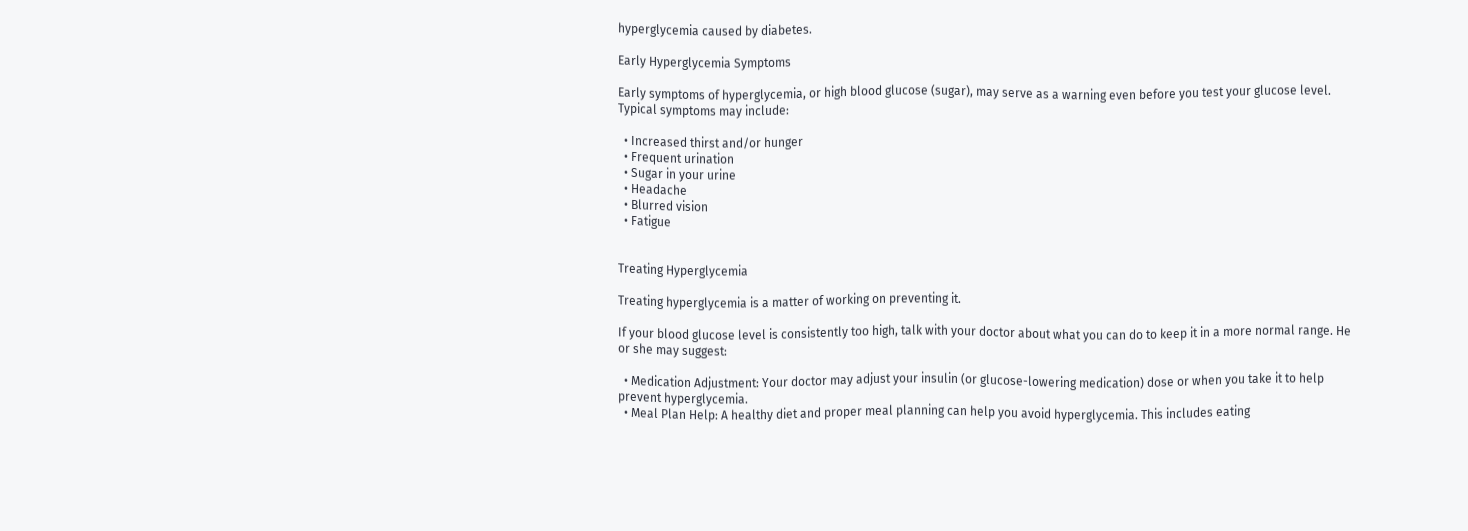hyperglycemia caused by diabetes.

Early Hyperglycemia Symptoms

Early symptoms of hyperglycemia, or high blood glucose (sugar), may serve as a warning even before you test your glucose level. Typical symptoms may include:

  • Increased thirst and/or hunger
  • Frequent urination
  • Sugar in your urine
  • Headache
  • Blurred vision
  • Fatigue


Treating Hyperglycemia

Treating hyperglycemia is a matter of working on preventing it.

If your blood glucose level is consistently too high, talk with your doctor about what you can do to keep it in a more normal range. He or she may suggest:

  • Medication Adjustment: Your doctor may adjust your insulin (or glucose-lowering medication) dose or when you take it to help prevent hyperglycemia.
  • Meal Plan Help: A healthy diet and proper meal planning can help you avoid hyperglycemia. This includes eating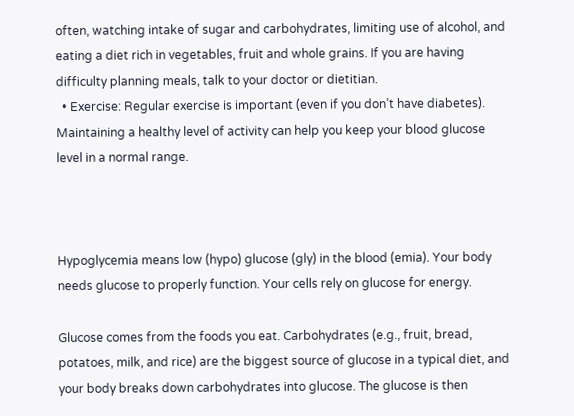often, watching intake of sugar and carbohydrates, limiting use of alcohol, and eating a diet rich in vegetables, fruit and whole grains. If you are having difficulty planning meals, talk to your doctor or dietitian.
  • Exercise: Regular exercise is important (even if you don’t have diabetes). Maintaining a healthy level of activity can help you keep your blood glucose level in a normal range.



Hypoglycemia means low (hypo) glucose (gly) in the blood (emia). Your body needs glucose to properly function. Your cells rely on glucose for energy.

Glucose comes from the foods you eat. Carbohydrates (e.g., fruit, bread, potatoes, milk, and rice) are the biggest source of glucose in a typical diet, and your body breaks down carbohydrates into glucose. The glucose is then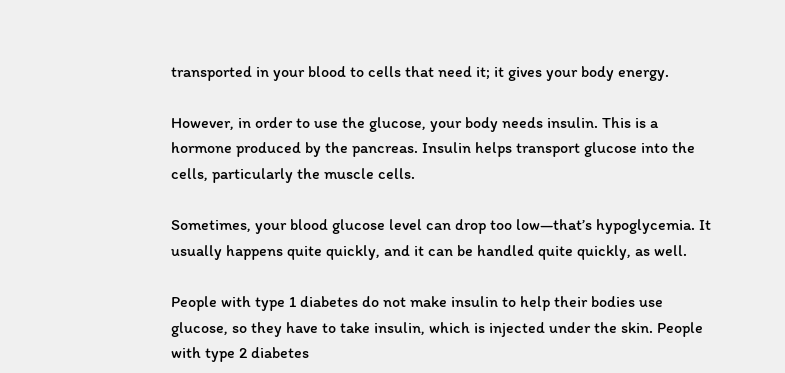transported in your blood to cells that need it; it gives your body energy.

However, in order to use the glucose, your body needs insulin. This is a hormone produced by the pancreas. Insulin helps transport glucose into the cells, particularly the muscle cells.

Sometimes, your blood glucose level can drop too low—that’s hypoglycemia. It usually happens quite quickly, and it can be handled quite quickly, as well.

People with type 1 diabetes do not make insulin to help their bodies use glucose, so they have to take insulin, which is injected under the skin. People with type 2 diabetes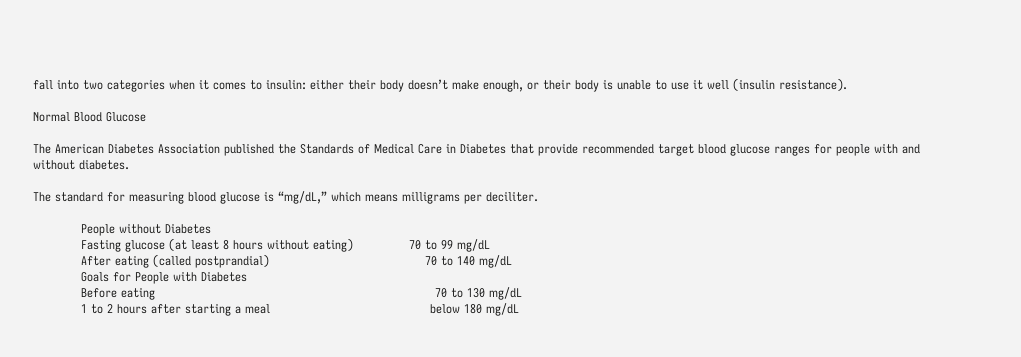fall into two categories when it comes to insulin: either their body doesn’t make enough, or their body is unable to use it well (insulin resistance).

Normal Blood Glucose

The American Diabetes Association published the Standards of Medical Care in Diabetes that provide recommended target blood glucose ranges for people with and without diabetes.

The standard for measuring blood glucose is “mg/dL,” which means milligrams per deciliter.

            People without Diabetes
            Fasting glucose (at least 8 hours without eating)              70 to 99 mg/dL
            After eating (called postprandial)                                       70 to 140 mg/dL
            Goals for People with Diabetes
            Before eating                                                                      70 to 130 mg/dL
            1 to 2 hours after starting a meal                                        below 180 mg/dL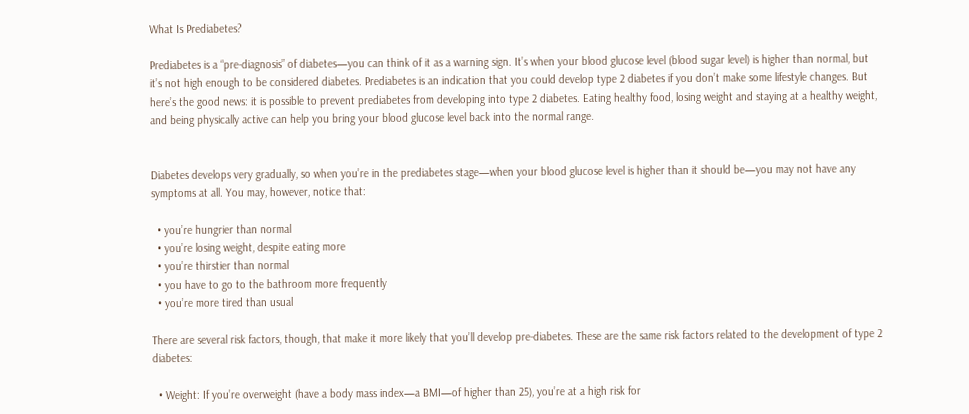What Is Prediabetes?

Prediabetes is a “pre-diagnosis” of diabetes—you can think of it as a warning sign. It’s when your blood glucose level (blood sugar level) is higher than normal, but it’s not high enough to be considered diabetes. Prediabetes is an indication that you could develop type 2 diabetes if you don’t make some lifestyle changes. But here’s the good news: it is possible to prevent prediabetes from developing into type 2 diabetes. Eating healthy food, losing weight and staying at a healthy weight, and being physically active can help you bring your blood glucose level back into the normal range.


Diabetes develops very gradually, so when you’re in the prediabetes stage—when your blood glucose level is higher than it should be—you may not have any symptoms at all. You may, however, notice that:

  • you’re hungrier than normal
  • you’re losing weight, despite eating more
  • you’re thirstier than normal
  • you have to go to the bathroom more frequently
  • you’re more tired than usual

There are several risk factors, though, that make it more likely that you’ll develop pre-diabetes. These are the same risk factors related to the development of type 2 diabetes:

  • Weight: If you’re overweight (have a body mass index—a BMI—of higher than 25), you’re at a high risk for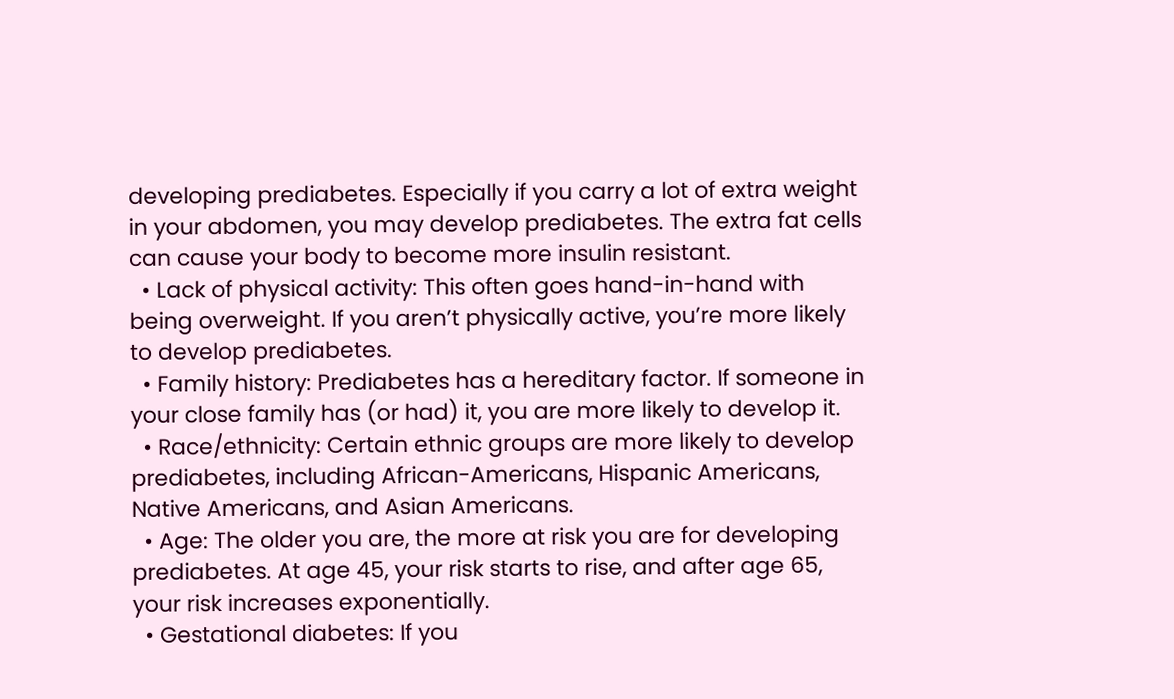developing prediabetes. Especially if you carry a lot of extra weight in your abdomen, you may develop prediabetes. The extra fat cells can cause your body to become more insulin resistant.
  • Lack of physical activity: This often goes hand-in-hand with being overweight. If you aren’t physically active, you’re more likely to develop prediabetes.
  • Family history: Prediabetes has a hereditary factor. If someone in your close family has (or had) it, you are more likely to develop it.
  • Race/ethnicity: Certain ethnic groups are more likely to develop prediabetes, including African-Americans, Hispanic Americans, Native Americans, and Asian Americans.
  • Age: The older you are, the more at risk you are for developing prediabetes. At age 45, your risk starts to rise, and after age 65, your risk increases exponentially.
  • Gestational diabetes: If you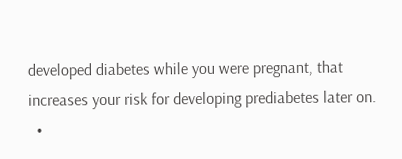developed diabetes while you were pregnant, that increases your risk for developing prediabetes later on.
  •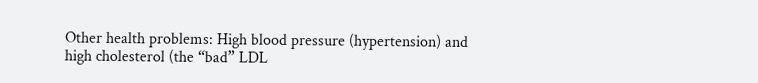Other health problems: High blood pressure (hypertension) and high cholesterol (the “bad” LDL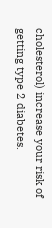cholesterol) increase your risk of getting type 2 diabetes.